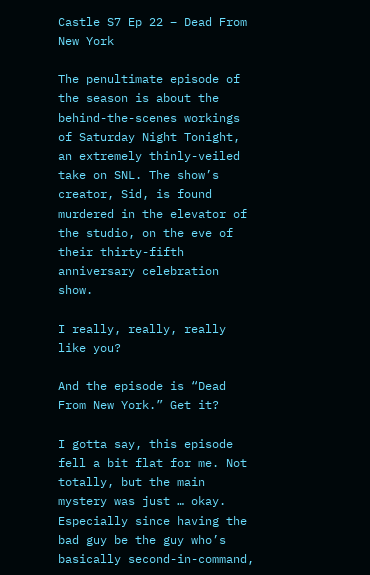Castle S7 Ep 22 – Dead From New York

The penultimate episode of the season is about the behind-the-scenes workings of Saturday Night Tonight, an extremely thinly-veiled take on SNL. The show’s creator, Sid, is found murdered in the elevator of the studio, on the eve of their thirty-fifth anniversary celebration show.

I really, really, really like you?

And the episode is “Dead From New York.” Get it?

I gotta say, this episode fell a bit flat for me. Not totally, but the main mystery was just … okay. Especially since having the bad guy be the guy who’s basically second-in-command,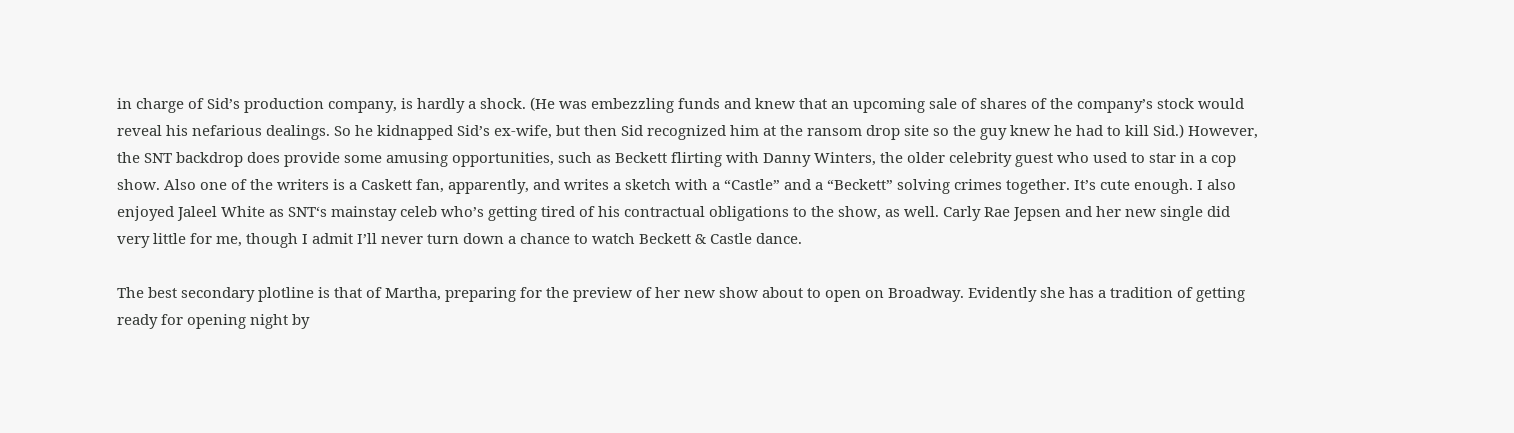in charge of Sid’s production company, is hardly a shock. (He was embezzling funds and knew that an upcoming sale of shares of the company’s stock would reveal his nefarious dealings. So he kidnapped Sid’s ex-wife, but then Sid recognized him at the ransom drop site so the guy knew he had to kill Sid.) However, the SNT backdrop does provide some amusing opportunities, such as Beckett flirting with Danny Winters, the older celebrity guest who used to star in a cop show. Also one of the writers is a Caskett fan, apparently, and writes a sketch with a “Castle” and a “Beckett” solving crimes together. It’s cute enough. I also enjoyed Jaleel White as SNT‘s mainstay celeb who’s getting tired of his contractual obligations to the show, as well. Carly Rae Jepsen and her new single did very little for me, though I admit I’ll never turn down a chance to watch Beckett & Castle dance.

The best secondary plotline is that of Martha, preparing for the preview of her new show about to open on Broadway. Evidently she has a tradition of getting ready for opening night by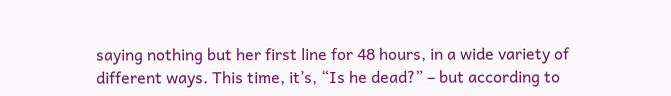saying nothing but her first line for 48 hours, in a wide variety of different ways. This time, it’s, “Is he dead?” – but according to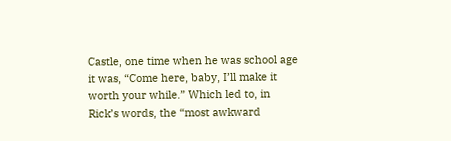Castle, one time when he was school age it was, “Come here, baby, I’ll make it worth your while.” Which led to, in Rick’s words, the “most awkward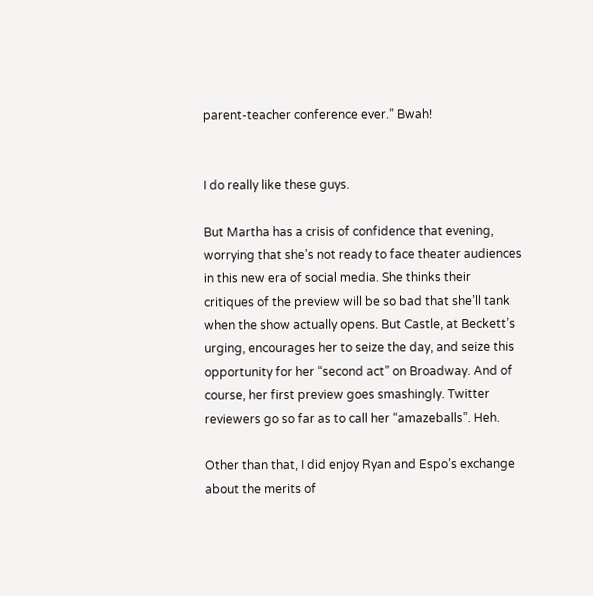parent-teacher conference ever.” Bwah!


I do really like these guys.

But Martha has a crisis of confidence that evening, worrying that she’s not ready to face theater audiences in this new era of social media. She thinks their critiques of the preview will be so bad that she’ll tank when the show actually opens. But Castle, at Beckett’s urging, encourages her to seize the day, and seize this opportunity for her “second act” on Broadway. And of course, her first preview goes smashingly. Twitter reviewers go so far as to call her “amazeballs”. Heh.

Other than that, I did enjoy Ryan and Espo’s exchange about the merits of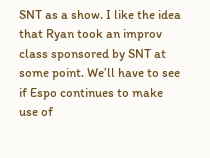SNT as a show. I like the idea that Ryan took an improv class sponsored by SNT at some point. We’ll have to see if Espo continues to make use of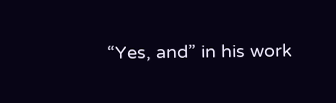“Yes, and” in his work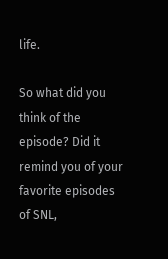life.

So what did you think of the episode? Did it remind you of your favorite episodes of SNL,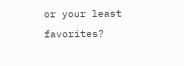or your least favorites?